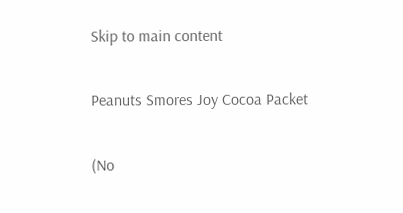Skip to main content

Peanuts Smores Joy Cocoa Packet

(No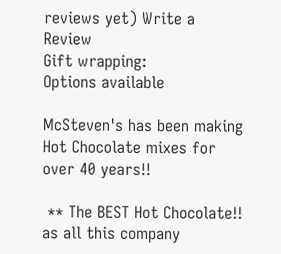reviews yet) Write a Review
Gift wrapping:
Options available

McSteven's has been making Hot Chocolate mixes for over 40 years!!

 ** The BEST Hot Chocolate!! as all this company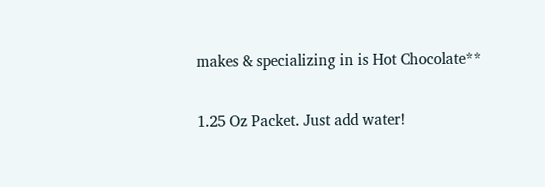makes & specializing in is Hot Chocolate**

1.25 Oz Packet. Just add water!